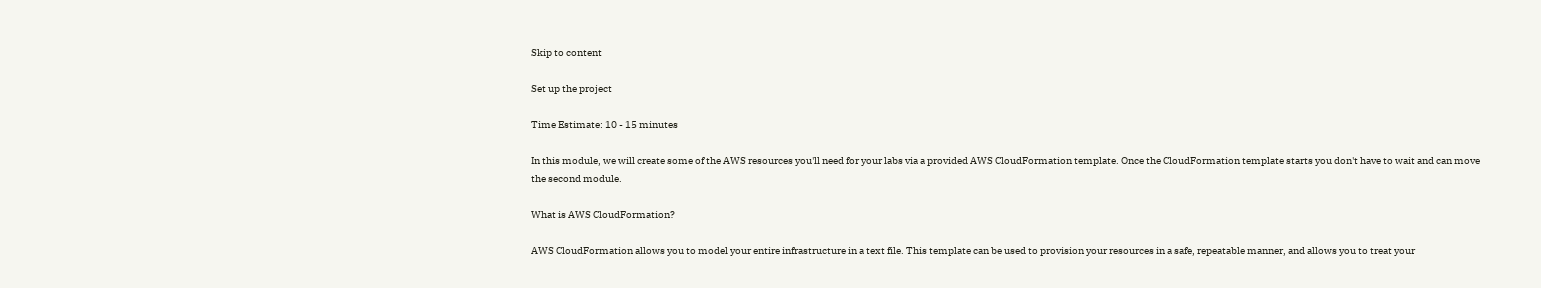Skip to content

Set up the project

Time Estimate: 10 - 15 minutes

In this module, we will create some of the AWS resources you'll need for your labs via a provided AWS CloudFormation template. Once the CloudFormation template starts you don't have to wait and can move the second module.

What is AWS CloudFormation?

AWS CloudFormation allows you to model your entire infrastructure in a text file. This template can be used to provision your resources in a safe, repeatable manner, and allows you to treat your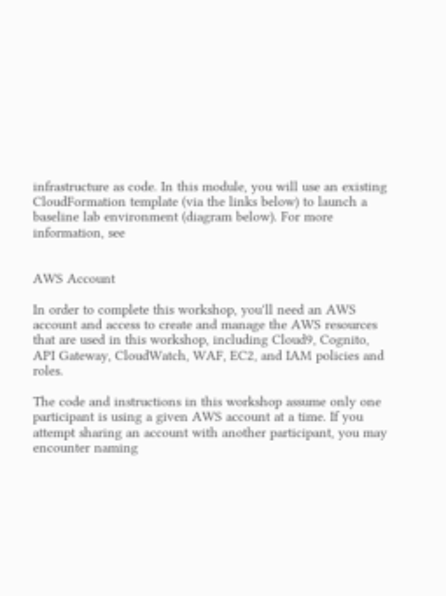infrastructure as code. In this module, you will use an existing CloudFormation template (via the links below) to launch a baseline lab environment (diagram below). For more information, see


AWS Account

In order to complete this workshop, you'll need an AWS account and access to create and manage the AWS resources that are used in this workshop, including Cloud9, Cognito, API Gateway, CloudWatch, WAF, EC2, and IAM policies and roles.

The code and instructions in this workshop assume only one participant is using a given AWS account at a time. If you attempt sharing an account with another participant, you may encounter naming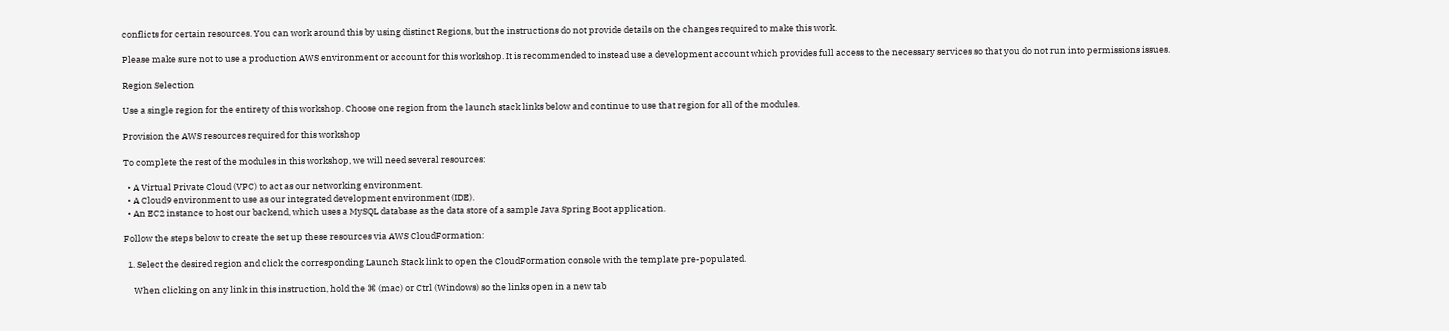conflicts for certain resources. You can work around this by using distinct Regions, but the instructions do not provide details on the changes required to make this work.

Please make sure not to use a production AWS environment or account for this workshop. It is recommended to instead use a development account which provides full access to the necessary services so that you do not run into permissions issues.

Region Selection

Use a single region for the entirety of this workshop. Choose one region from the launch stack links below and continue to use that region for all of the modules.

Provision the AWS resources required for this workshop

To complete the rest of the modules in this workshop, we will need several resources:

  • A Virtual Private Cloud (VPC) to act as our networking environment.
  • A Cloud9 environment to use as our integrated development environment (IDE).
  • An EC2 instance to host our backend, which uses a MySQL database as the data store of a sample Java Spring Boot application.

Follow the steps below to create the set up these resources via AWS CloudFormation:

  1. Select the desired region and click the corresponding Launch Stack link to open the CloudFormation console with the template pre-populated.

     When clicking on any link in this instruction, hold the ⌘ (mac) or Ctrl (Windows) so the links open in a new tab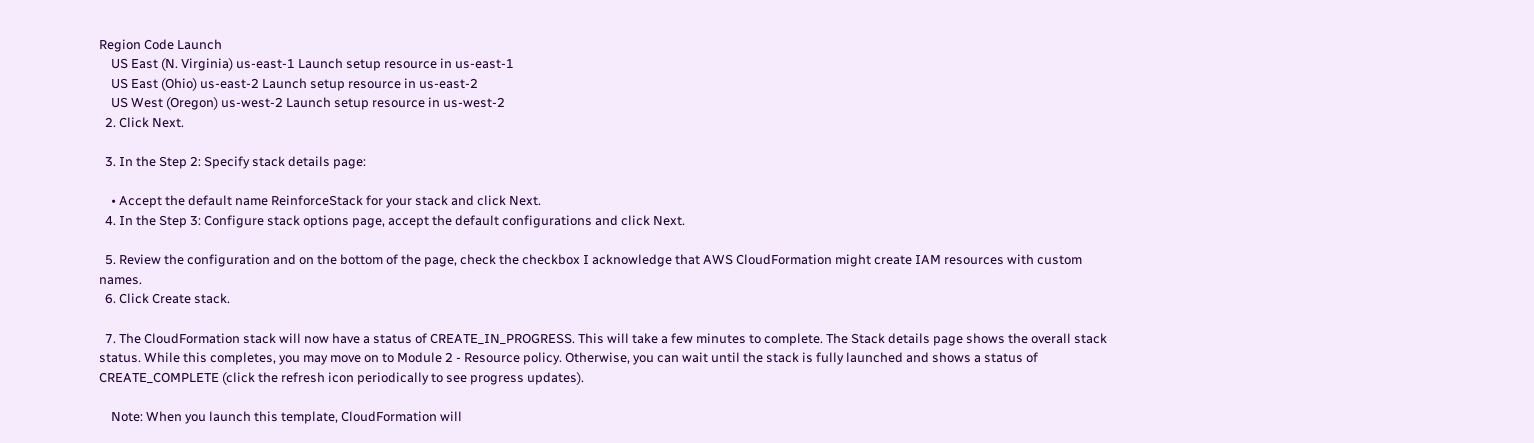Region Code Launch
    US East (N. Virginia) us-east-1 Launch setup resource in us-east-1
    US East (Ohio) us-east-2 Launch setup resource in us-east-2
    US West (Oregon) us-west-2 Launch setup resource in us-west-2
  2. Click Next.

  3. In the Step 2: Specify stack details page:

    • Accept the default name ReinforceStack for your stack and click Next.
  4. In the Step 3: Configure stack options page, accept the default configurations and click Next.

  5. Review the configuration and on the bottom of the page, check the checkbox I acknowledge that AWS CloudFormation might create IAM resources with custom names.
  6. Click Create stack.

  7. The CloudFormation stack will now have a status of CREATE_IN_PROGRESS. This will take a few minutes to complete. The Stack details page shows the overall stack status. While this completes, you may move on to Module 2 - Resource policy. Otherwise, you can wait until the stack is fully launched and shows a status of CREATE_COMPLETE (click the refresh icon periodically to see progress updates).

    Note: When you launch this template, CloudFormation will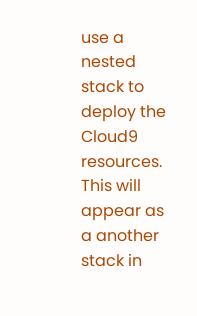use a nested stack to deploy the Cloud9 resources. This will appear as a another stack in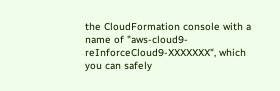the CloudFormation console with a name of "aws-cloud9-reInforceCloud9-XXXXXXX", which you can safely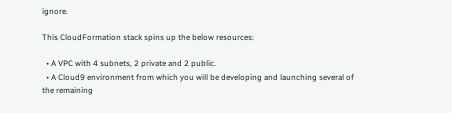ignore.

This CloudFormation stack spins up the below resources:

  • A VPC with 4 subnets, 2 private and 2 public.
  • A Cloud9 environment from which you will be developing and launching several of the remaining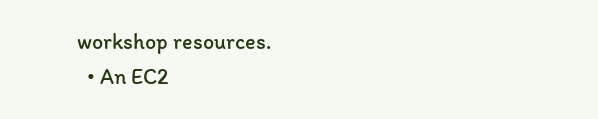workshop resources.
  • An EC2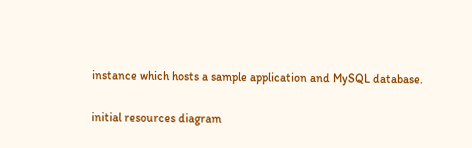instance which hosts a sample application and MySQL database.

initial resources diagram